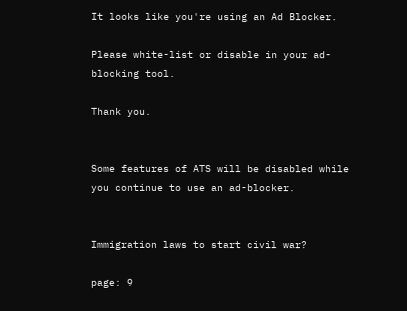It looks like you're using an Ad Blocker.

Please white-list or disable in your ad-blocking tool.

Thank you.


Some features of ATS will be disabled while you continue to use an ad-blocker.


Immigration laws to start civil war?

page: 9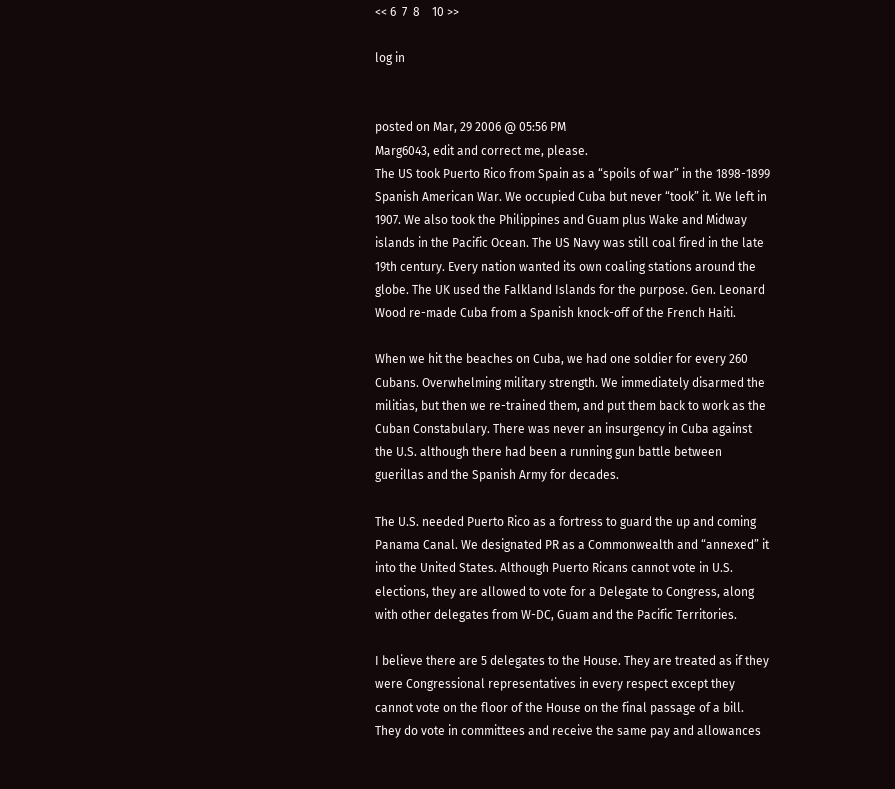<< 6  7  8    10 >>

log in


posted on Mar, 29 2006 @ 05:56 PM
Marg6043, edit and correct me, please.
The US took Puerto Rico from Spain as a “spoils of war” in the 1898-1899 Spanish American War. We occupied Cuba but never “took” it. We left in 1907. We also took the Philippines and Guam plus Wake and Midway islands in the Pacific Ocean. The US Navy was still coal fired in the late 19th century. Every nation wanted its own coaling stations around the globe. The UK used the Falkland Islands for the purpose. Gen. Leonard Wood re-made Cuba from a Spanish knock-off of the French Haiti.

When we hit the beaches on Cuba, we had one soldier for every 260 Cubans. Overwhelming military strength. We immediately disarmed the militias, but then we re-trained them, and put them back to work as the Cuban Constabulary. There was never an insurgency in Cuba against the U.S. although there had been a running gun battle between guerillas and the Spanish Army for decades.

The U.S. needed Puerto Rico as a fortress to guard the up and coming Panama Canal. We designated PR as a Commonwealth and “annexed” it into the United States. Although Puerto Ricans cannot vote in U.S. elections, they are allowed to vote for a Delegate to Congress, along with other delegates from W-DC, Guam and the Pacific Territories.

I believe there are 5 delegates to the House. They are treated as if they were Congressional representatives in every respect except they cannot vote on the floor of the House on the final passage of a bill. They do vote in committees and receive the same pay and allowances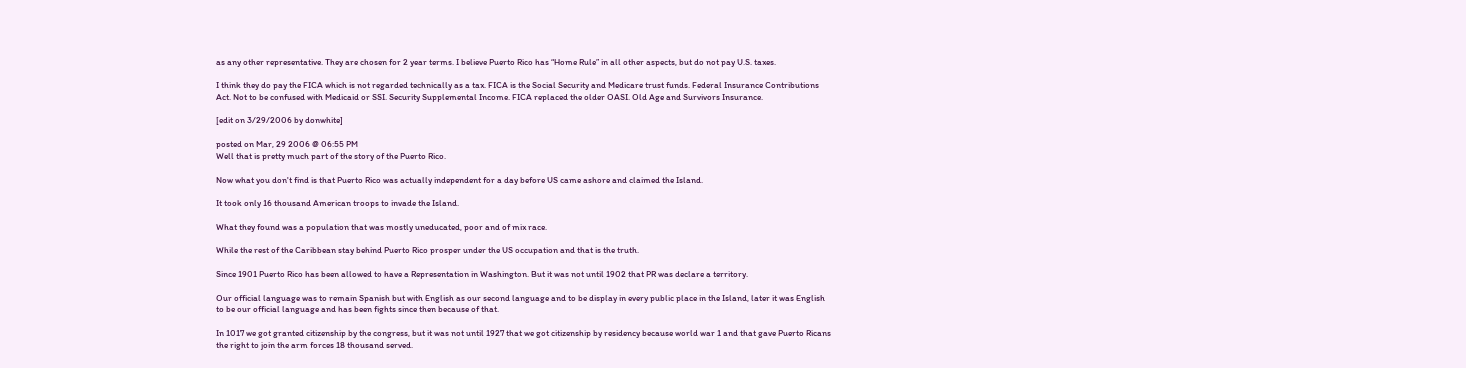as any other representative. They are chosen for 2 year terms. I believe Puerto Rico has “Home Rule” in all other aspects, but do not pay U.S. taxes.

I think they do pay the FICA which is not regarded technically as a tax. FICA is the Social Security and Medicare trust funds. Federal Insurance Contributions Act. Not to be confused with Medicaid or SSI. Security Supplemental Income. FICA replaced the older OASI. Old Age and Survivors Insurance.

[edit on 3/29/2006 by donwhite]

posted on Mar, 29 2006 @ 06:55 PM
Well that is pretty much part of the story of the Puerto Rico.

Now what you don't find is that Puerto Rico was actually independent for a day before US came ashore and claimed the Island.

It took only 16 thousand American troops to invade the Island.

What they found was a population that was mostly uneducated, poor and of mix race.

While the rest of the Caribbean stay behind Puerto Rico prosper under the US occupation and that is the truth.

Since 1901 Puerto Rico has been allowed to have a Representation in Washington. But it was not until 1902 that PR was declare a territory.

Our official language was to remain Spanish but with English as our second language and to be display in every public place in the Island, later it was English to be our official language and has been fights since then because of that.

In 1017 we got granted citizenship by the congress, but it was not until 1927 that we got citizenship by residency because world war 1 and that gave Puerto Ricans the right to join the arm forces 18 thousand served.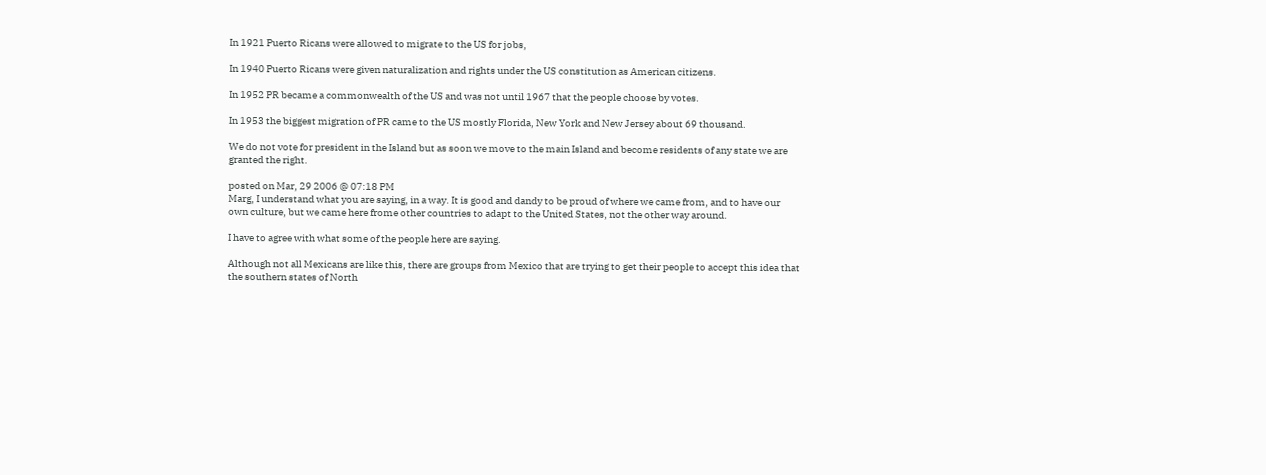In 1921 Puerto Ricans were allowed to migrate to the US for jobs,

In 1940 Puerto Ricans were given naturalization and rights under the US constitution as American citizens.

In 1952 PR became a commonwealth of the US and was not until 1967 that the people choose by votes.

In 1953 the biggest migration of PR came to the US mostly Florida, New York and New Jersey about 69 thousand.

We do not vote for president in the Island but as soon we move to the main Island and become residents of any state we are granted the right.

posted on Mar, 29 2006 @ 07:18 PM
Marg, I understand what you are saying, in a way. It is good and dandy to be proud of where we came from, and to have our own culture, but we came here frome other countries to adapt to the United States, not the other way around.

I have to agree with what some of the people here are saying.

Although not all Mexicans are like this, there are groups from Mexico that are trying to get their people to accept this idea that the southern states of North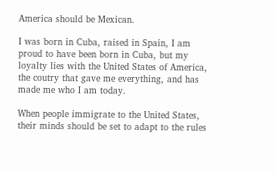America should be Mexican.

I was born in Cuba, raised in Spain, I am proud to have been born in Cuba, but my loyalty lies with the United States of America, the coutry that gave me everything, and has made me who I am today.

When people immigrate to the United States, their minds should be set to adapt to the rules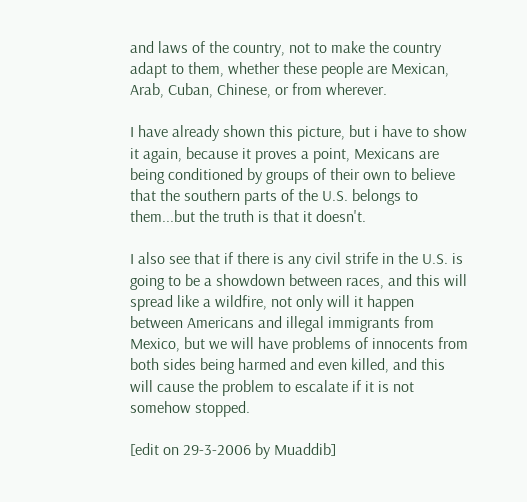and laws of the country, not to make the country adapt to them, whether these people are Mexican, Arab, Cuban, Chinese, or from wherever.

I have already shown this picture, but i have to show it again, because it proves a point, Mexicans are being conditioned by groups of their own to believe that the southern parts of the U.S. belongs to them...but the truth is that it doesn't.

I also see that if there is any civil strife in the U.S. is going to be a showdown between races, and this will spread like a wildfire, not only will it happen between Americans and illegal immigrants from Mexico, but we will have problems of innocents from both sides being harmed and even killed, and this will cause the problem to escalate if it is not somehow stopped.

[edit on 29-3-2006 by Muaddib]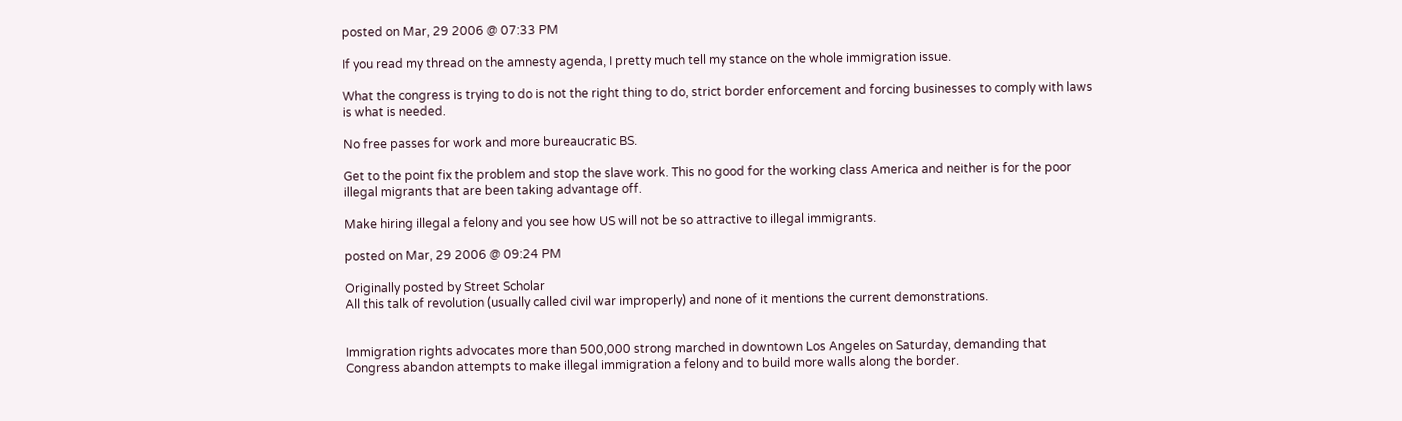posted on Mar, 29 2006 @ 07:33 PM

If you read my thread on the amnesty agenda, I pretty much tell my stance on the whole immigration issue.

What the congress is trying to do is not the right thing to do, strict border enforcement and forcing businesses to comply with laws is what is needed.

No free passes for work and more bureaucratic BS.

Get to the point fix the problem and stop the slave work. This no good for the working class America and neither is for the poor illegal migrants that are been taking advantage off.

Make hiring illegal a felony and you see how US will not be so attractive to illegal immigrants.

posted on Mar, 29 2006 @ 09:24 PM

Originally posted by Street Scholar
All this talk of revolution (usually called civil war improperly) and none of it mentions the current demonstrations.


Immigration rights advocates more than 500,000 strong marched in downtown Los Angeles on Saturday, demanding that Congress abandon attempts to make illegal immigration a felony and to build more walls along the border.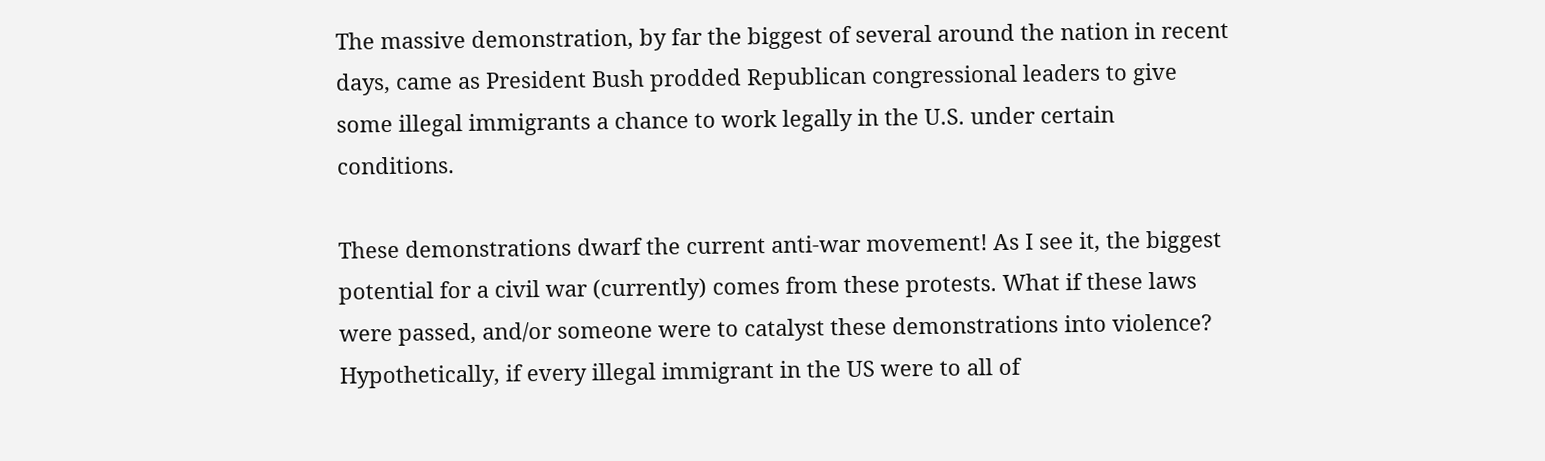The massive demonstration, by far the biggest of several around the nation in recent days, came as President Bush prodded Republican congressional leaders to give some illegal immigrants a chance to work legally in the U.S. under certain conditions.

These demonstrations dwarf the current anti-war movement! As I see it, the biggest potential for a civil war (currently) comes from these protests. What if these laws were passed, and/or someone were to catalyst these demonstrations into violence? Hypothetically, if every illegal immigrant in the US were to all of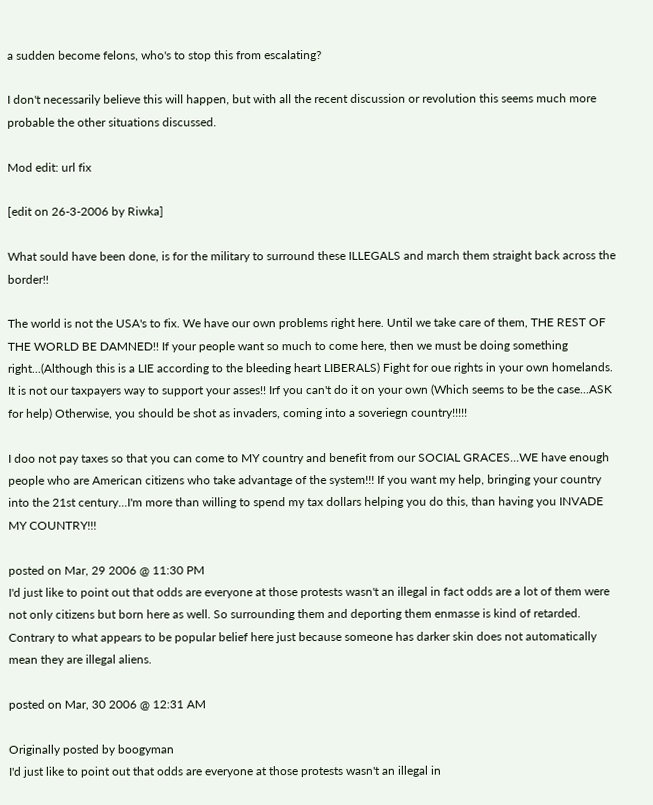a sudden become felons, who's to stop this from escalating?

I don't necessarily believe this will happen, but with all the recent discussion or revolution this seems much more probable the other situations discussed.

Mod edit: url fix

[edit on 26-3-2006 by Riwka]

What sould have been done, is for the military to surround these ILLEGALS and march them straight back across the border!!

The world is not the USA's to fix. We have our own problems right here. Until we take care of them, THE REST OF THE WORLD BE DAMNED!! If your people want so much to come here, then we must be doing something right...(Although this is a LIE according to the bleeding heart LIBERALS) Fight for oue rights in your own homelands. It is not our taxpayers way to support your asses!! Irf you can't do it on your own (Which seems to be the case...ASK for help) Otherwise, you should be shot as invaders, coming into a soveriegn country!!!!!

I doo not pay taxes so that you can come to MY country and benefit from our SOCIAL GRACES...WE have enough people who are American citizens who take advantage of the system!!! If you want my help, bringing your country into the 21st century...I'm more than willing to spend my tax dollars helping you do this, than having you INVADE MY COUNTRY!!!

posted on Mar, 29 2006 @ 11:30 PM
I'd just like to point out that odds are everyone at those protests wasn't an illegal in fact odds are a lot of them were not only citizens but born here as well. So surrounding them and deporting them enmasse is kind of retarded. Contrary to what appears to be popular belief here just because someone has darker skin does not automatically mean they are illegal aliens.

posted on Mar, 30 2006 @ 12:31 AM

Originally posted by boogyman
I'd just like to point out that odds are everyone at those protests wasn't an illegal in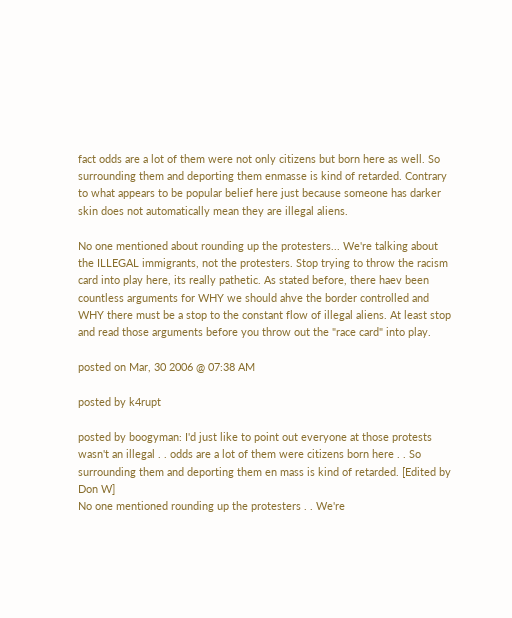fact odds are a lot of them were not only citizens but born here as well. So surrounding them and deporting them enmasse is kind of retarded. Contrary to what appears to be popular belief here just because someone has darker skin does not automatically mean they are illegal aliens.

No one mentioned about rounding up the protesters... We're talking about the ILLEGAL immigrants, not the protesters. Stop trying to throw the racism card into play here, its really pathetic. As stated before, there haev been countless arguments for WHY we should ahve the border controlled and WHY there must be a stop to the constant flow of illegal aliens. At least stop and read those arguments before you throw out the "race card" into play.

posted on Mar, 30 2006 @ 07:38 AM

posted by k4rupt

posted by boogyman: I'd just like to point out everyone at those protests wasn't an illegal . . odds are a lot of them were citizens born here . . So surrounding them and deporting them en mass is kind of retarded. [Edited by Don W]
No one mentioned rounding up the protesters . . We're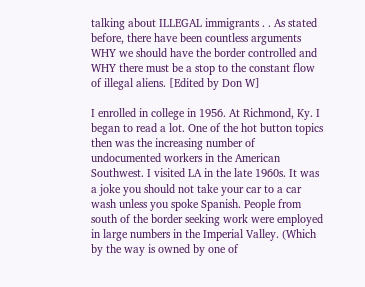talking about ILLEGAL immigrants . . As stated before, there have been countless arguments WHY we should have the border controlled and WHY there must be a stop to the constant flow of illegal aliens. [Edited by Don W]

I enrolled in college in 1956. At Richmond, Ky. I began to read a lot. One of the hot button topics then was the increasing number of undocumented workers in the American Southwest. I visited LA in the late 1960s. It was a joke you should not take your car to a car wash unless you spoke Spanish. People from south of the border seeking work were employed in large numbers in the Imperial Valley. (Which by the way is owned by one of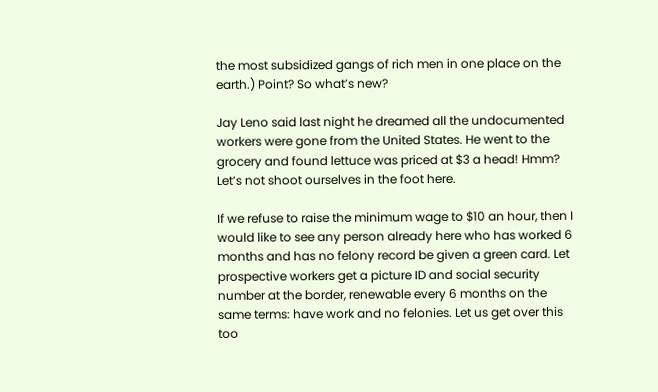the most subsidized gangs of rich men in one place on the earth.) Point? So what’s new?

Jay Leno said last night he dreamed all the undocumented workers were gone from the United States. He went to the grocery and found lettuce was priced at $3 a head! Hmm? Let’s not shoot ourselves in the foot here.

If we refuse to raise the minimum wage to $10 an hour, then I would like to see any person already here who has worked 6 months and has no felony record be given a green card. Let prospective workers get a picture ID and social security number at the border, renewable every 6 months on the same terms: have work and no felonies. Let us get over this too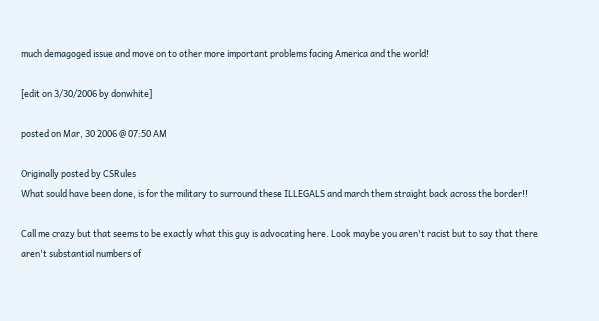much demagoged issue and move on to other more important problems facing America and the world!

[edit on 3/30/2006 by donwhite]

posted on Mar, 30 2006 @ 07:50 AM

Originally posted by CSRules
What sould have been done, is for the military to surround these ILLEGALS and march them straight back across the border!!

Call me crazy but that seems to be exactly what this guy is advocating here. Look maybe you aren't racist but to say that there aren't substantial numbers of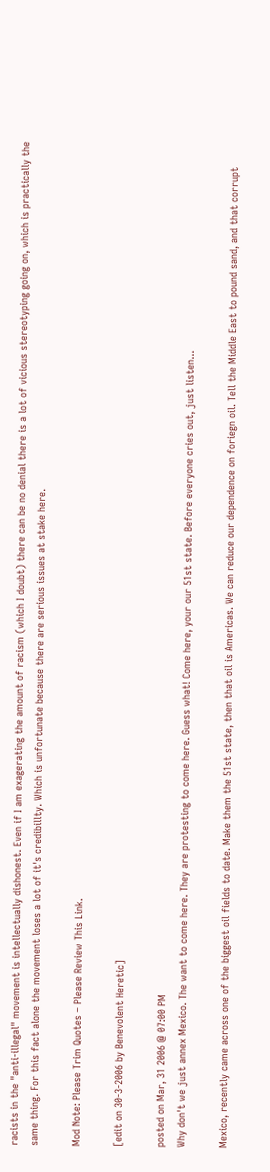racists in the "anti-illegal" movement is intellectually dishonest. Even if I am exagerating the amount of racism (which I doubt) there can be no denial there is a lot of vicious stereotyping going on, which is practically the same thing. For this fact alone the movement loses a lot of it's credibillty. Which is unfortunate because there are serious issues at stake here.

Mod Note: Please Trim Quotes – Please Review This Link.

[edit on 30-3-2006 by Benevolent Heretic]

posted on Mar, 31 2006 @ 07:00 PM
Why don't we just annex Mexico. The want to come here. They are protesting to come here. Guess what! Come here, your our 51st state. Before everyone cries out, just listen...

Mexico, recently came across one of the biggest oil fields to date. Make them the 51st state, then that oil is Americas. We can reduce our dependence on foriegn oil. Tell the Middle East to pound sand, and that corrupt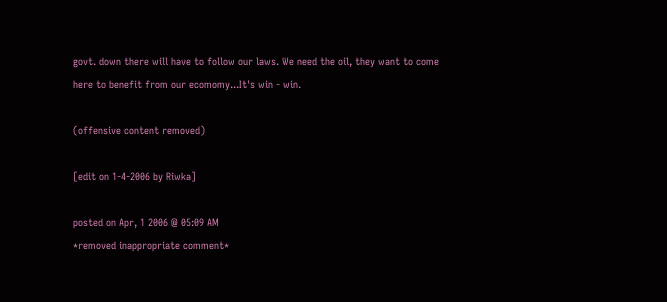govt. down there will have to follow our laws. We need the oil, they want to come here to benefit from our ecomomy...It's win - win.

(offensive content removed)

[edit on 1-4-2006 by Riwka]

posted on Apr, 1 2006 @ 05:09 AM
*removed inappropriate comment*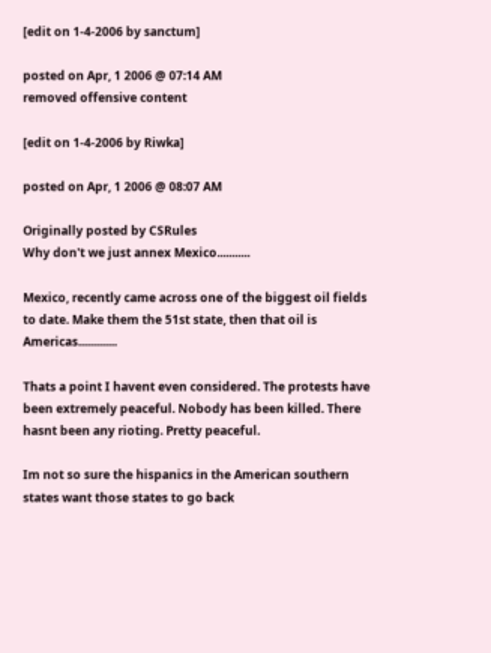[edit on 1-4-2006 by sanctum]

posted on Apr, 1 2006 @ 07:14 AM
removed offensive content

[edit on 1-4-2006 by Riwka]

posted on Apr, 1 2006 @ 08:07 AM

Originally posted by CSRules
Why don't we just annex Mexico...........

Mexico, recently came across one of the biggest oil fields to date. Make them the 51st state, then that oil is Americas.............

Thats a point I havent even considered. The protests have been extremely peaceful. Nobody has been killed. There hasnt been any rioting. Pretty peaceful.

Im not so sure the hispanics in the American southern states want those states to go back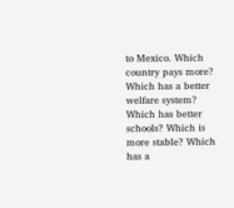to Mexico. Which country pays more? Which has a better welfare system? Which has better schools? Which is more stable? Which has a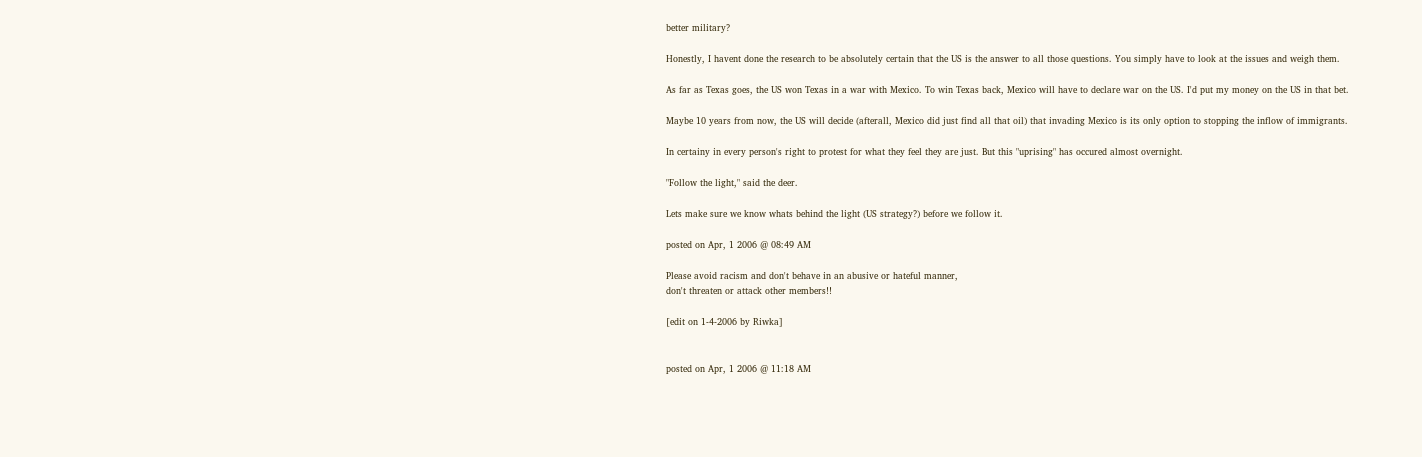better military?

Honestly, I havent done the research to be absolutely certain that the US is the answer to all those questions. You simply have to look at the issues and weigh them.

As far as Texas goes, the US won Texas in a war with Mexico. To win Texas back, Mexico will have to declare war on the US. I'd put my money on the US in that bet.

Maybe 10 years from now, the US will decide (afterall, Mexico did just find all that oil) that invading Mexico is its only option to stopping the inflow of immigrants.

In certainy in every person's right to protest for what they feel they are just. But this "uprising" has occured almost overnight.

"Follow the light," said the deer.

Lets make sure we know whats behind the light (US strategy?) before we follow it.

posted on Apr, 1 2006 @ 08:49 AM

Please avoid racism and don't behave in an abusive or hateful manner,
don't threaten or attack other members!!

[edit on 1-4-2006 by Riwka]


posted on Apr, 1 2006 @ 11:18 AM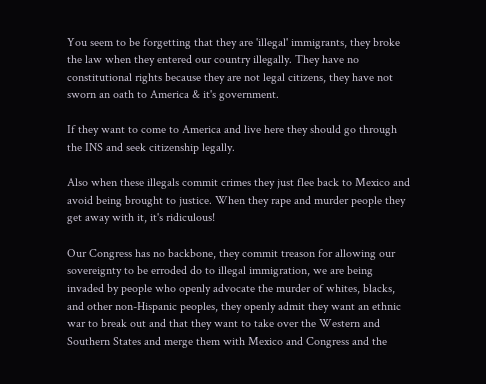You seem to be forgetting that they are 'illegal' immigrants, they broke the law when they entered our country illegally. They have no constitutional rights because they are not legal citizens, they have not sworn an oath to America & it's government.

If they want to come to America and live here they should go through the INS and seek citizenship legally.

Also when these illegals commit crimes they just flee back to Mexico and avoid being brought to justice. When they rape and murder people they get away with it, it's ridiculous!

Our Congress has no backbone, they commit treason for allowing our sovereignty to be erroded do to illegal immigration, we are being invaded by people who openly advocate the murder of whites, blacks, and other non-Hispanic peoples, they openly admit they want an ethnic war to break out and that they want to take over the Western and Southern States and merge them with Mexico and Congress and the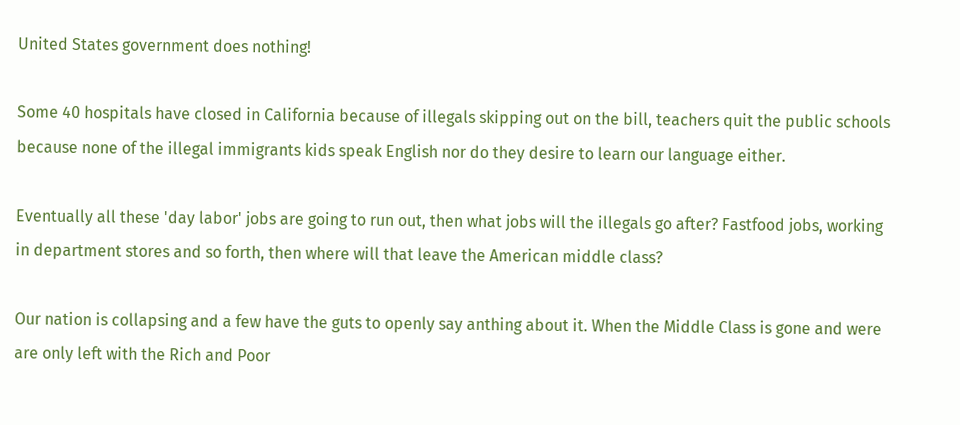United States government does nothing!

Some 40 hospitals have closed in California because of illegals skipping out on the bill, teachers quit the public schools because none of the illegal immigrants kids speak English nor do they desire to learn our language either.

Eventually all these 'day labor' jobs are going to run out, then what jobs will the illegals go after? Fastfood jobs, working in department stores and so forth, then where will that leave the American middle class?

Our nation is collapsing and a few have the guts to openly say anthing about it. When the Middle Class is gone and were are only left with the Rich and Poor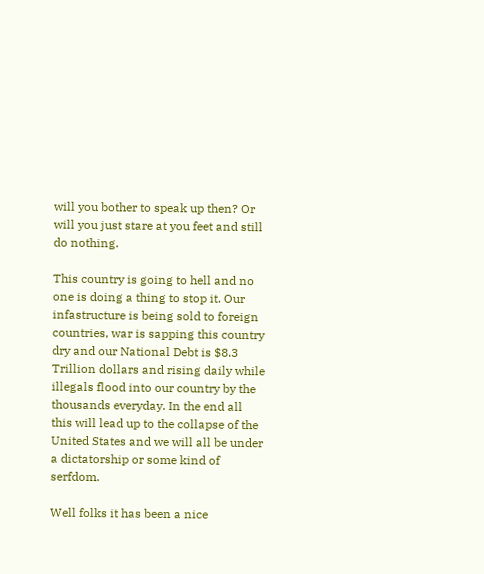will you bother to speak up then? Or will you just stare at you feet and still do nothing.

This country is going to hell and no one is doing a thing to stop it. Our infastructure is being sold to foreign countries, war is sapping this country dry and our National Debt is $8.3 Trillion dollars and rising daily while illegals flood into our country by the thousands everyday. In the end all this will lead up to the collapse of the United States and we will all be under a dictatorship or some kind of serfdom.

Well folks it has been a nice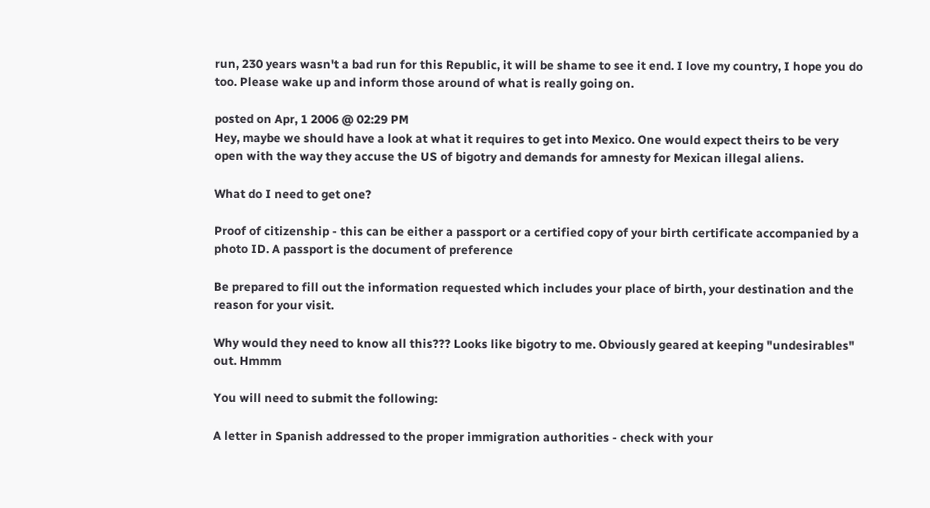run, 230 years wasn't a bad run for this Republic, it will be shame to see it end. I love my country, I hope you do too. Please wake up and inform those around of what is really going on.

posted on Apr, 1 2006 @ 02:29 PM
Hey, maybe we should have a look at what it requires to get into Mexico. One would expect theirs to be very open with the way they accuse the US of bigotry and demands for amnesty for Mexican illegal aliens.

What do I need to get one?

Proof of citizenship - this can be either a passport or a certified copy of your birth certificate accompanied by a photo ID. A passport is the document of preference

Be prepared to fill out the information requested which includes your place of birth, your destination and the reason for your visit.

Why would they need to know all this??? Looks like bigotry to me. Obviously geared at keeping "undesirables" out. Hmmm

You will need to submit the following:

A letter in Spanish addressed to the proper immigration authorities - check with your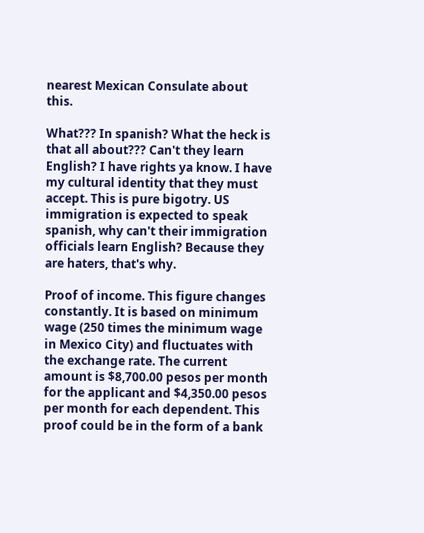nearest Mexican Consulate about this.

What??? In spanish? What the heck is that all about??? Can't they learn English? I have rights ya know. I have my cultural identity that they must accept. This is pure bigotry. US immigration is expected to speak spanish, why can't their immigration officials learn English? Because they are haters, that's why.

Proof of income. This figure changes constantly. It is based on minimum wage (250 times the minimum wage in Mexico City) and fluctuates with the exchange rate. The current amount is $8,700.00 pesos per month for the applicant and $4,350.00 pesos per month for each dependent. This proof could be in the form of a bank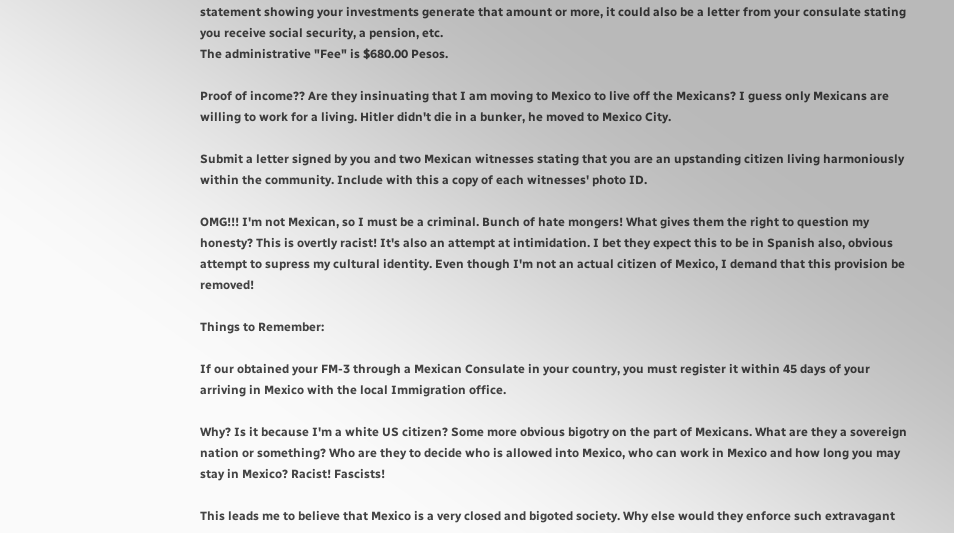statement showing your investments generate that amount or more, it could also be a letter from your consulate stating you receive social security, a pension, etc.
The administrative "Fee" is $680.00 Pesos.

Proof of income?? Are they insinuating that I am moving to Mexico to live off the Mexicans? I guess only Mexicans are willing to work for a living. Hitler didn't die in a bunker, he moved to Mexico City.

Submit a letter signed by you and two Mexican witnesses stating that you are an upstanding citizen living harmoniously within the community. Include with this a copy of each witnesses' photo ID.

OMG!!! I'm not Mexican, so I must be a criminal. Bunch of hate mongers! What gives them the right to question my honesty? This is overtly racist! It's also an attempt at intimidation. I bet they expect this to be in Spanish also, obvious attempt to supress my cultural identity. Even though I'm not an actual citizen of Mexico, I demand that this provision be removed!

Things to Remember:

If our obtained your FM-3 through a Mexican Consulate in your country, you must register it within 45 days of your arriving in Mexico with the local Immigration office.

Why? Is it because I'm a white US citizen? Some more obvious bigotry on the part of Mexicans. What are they a sovereign nation or something? Who are they to decide who is allowed into Mexico, who can work in Mexico and how long you may stay in Mexico? Racist! Fascists!

This leads me to believe that Mexico is a very closed and bigoted society. Why else would they enforce such extravagant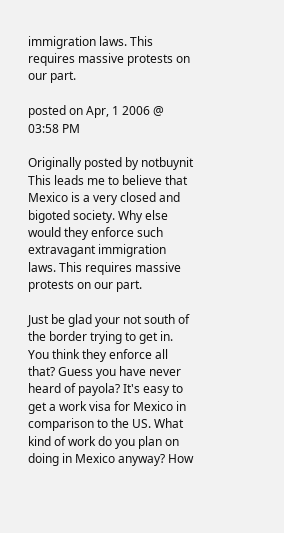immigration laws. This requires massive protests on our part.

posted on Apr, 1 2006 @ 03:58 PM

Originally posted by notbuynit
This leads me to believe that Mexico is a very closed and bigoted society. Why else would they enforce such extravagant immigration laws. This requires massive protests on our part.

Just be glad your not south of the border trying to get in. You think they enforce all that? Guess you have never heard of payola? It's easy to get a work visa for Mexico in comparison to the US. What kind of work do you plan on doing in Mexico anyway? How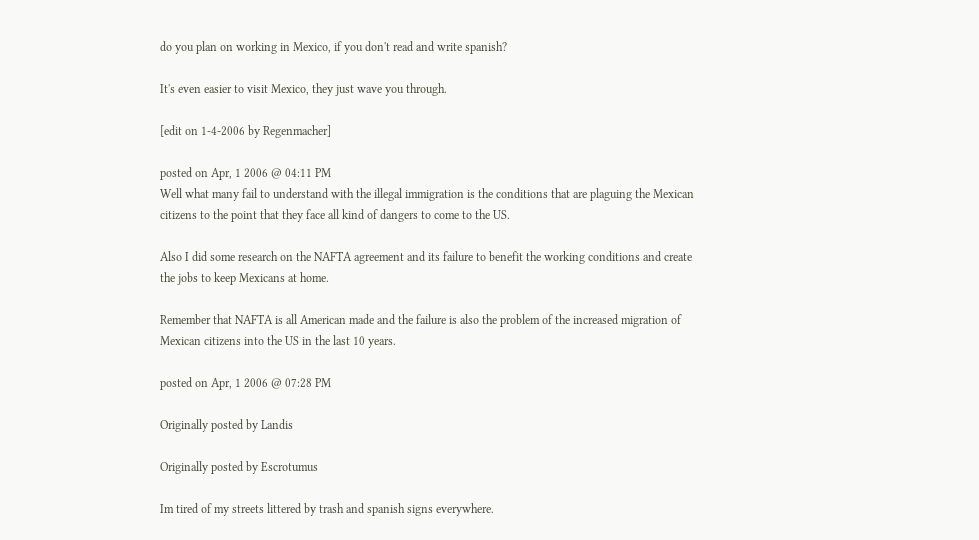do you plan on working in Mexico, if you don't read and write spanish?

It's even easier to visit Mexico, they just wave you through.

[edit on 1-4-2006 by Regenmacher]

posted on Apr, 1 2006 @ 04:11 PM
Well what many fail to understand with the illegal immigration is the conditions that are plaguing the Mexican citizens to the point that they face all kind of dangers to come to the US.

Also I did some research on the NAFTA agreement and its failure to benefit the working conditions and create the jobs to keep Mexicans at home.

Remember that NAFTA is all American made and the failure is also the problem of the increased migration of Mexican citizens into the US in the last 10 years.

posted on Apr, 1 2006 @ 07:28 PM

Originally posted by Landis

Originally posted by Escrotumus

Im tired of my streets littered by trash and spanish signs everywhere.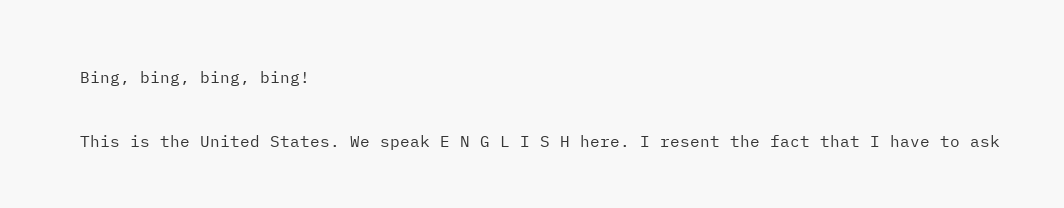Bing, bing, bing, bing!

This is the United States. We speak E N G L I S H here. I resent the fact that I have to ask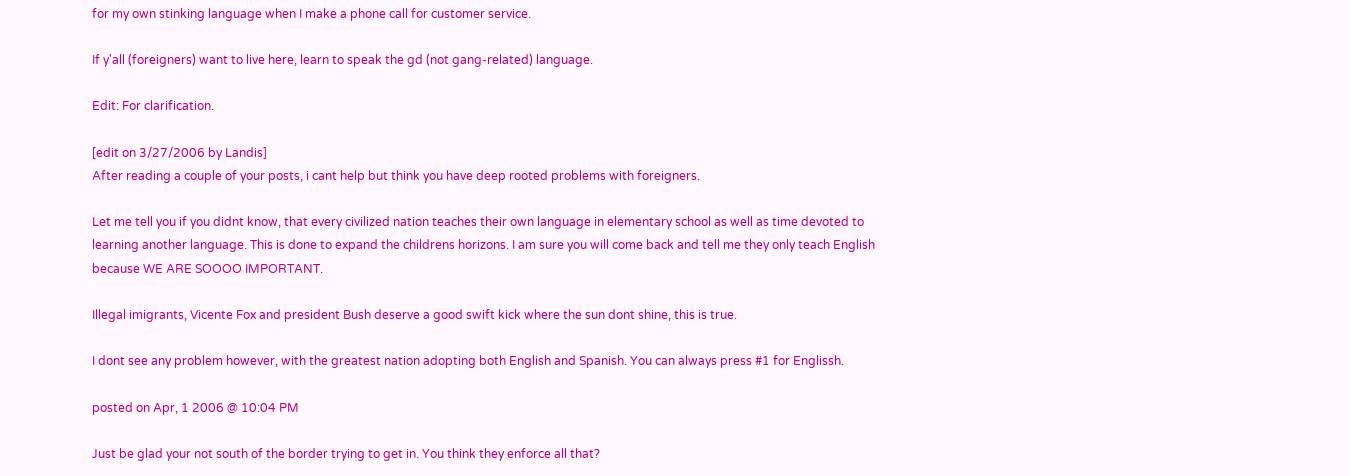for my own stinking language when I make a phone call for customer service.

If y'all (foreigners) want to live here, learn to speak the gd (not gang-related) language.

Edit: For clarification.

[edit on 3/27/2006 by Landis]
After reading a couple of your posts, i cant help but think you have deep rooted problems with foreigners.

Let me tell you if you didnt know, that every civilized nation teaches their own language in elementary school as well as time devoted to learning another language. This is done to expand the childrens horizons. I am sure you will come back and tell me they only teach English because WE ARE SOOOO IMPORTANT.

Illegal imigrants, Vicente Fox and president Bush deserve a good swift kick where the sun dont shine, this is true.

I dont see any problem however, with the greatest nation adopting both English and Spanish. You can always press #1 for Englissh.

posted on Apr, 1 2006 @ 10:04 PM

Just be glad your not south of the border trying to get in. You think they enforce all that?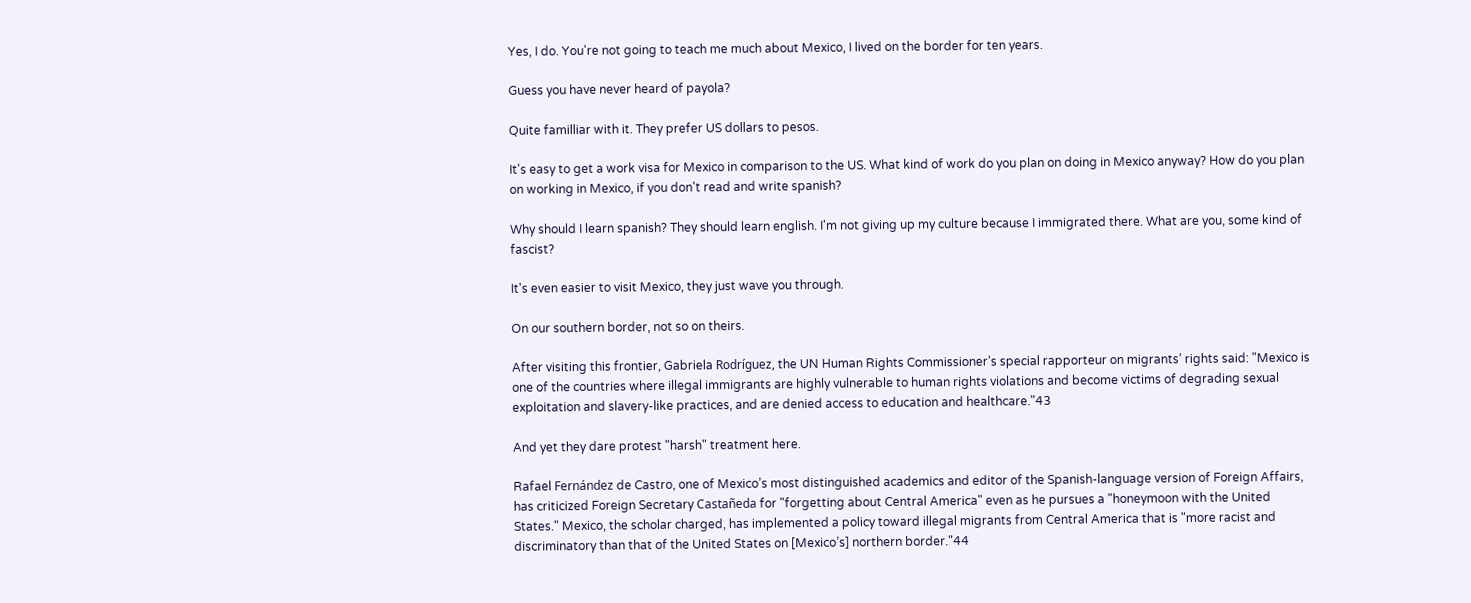Yes, I do. You're not going to teach me much about Mexico, I lived on the border for ten years.

Guess you have never heard of payola?

Quite familliar with it. They prefer US dollars to pesos.

It's easy to get a work visa for Mexico in comparison to the US. What kind of work do you plan on doing in Mexico anyway? How do you plan on working in Mexico, if you don't read and write spanish?

Why should I learn spanish? They should learn english. I'm not giving up my culture because I immigrated there. What are you, some kind of fascist?

It's even easier to visit Mexico, they just wave you through.

On our southern border, not so on theirs.

After visiting this frontier, Gabriela Rodríguez, the UN Human Rights Commissioner’s special rapporteur on migrants’ rights said: "Mexico is one of the countries where illegal immigrants are highly vulnerable to human rights violations and become victims of degrading sexual exploitation and slavery-like practices, and are denied access to education and healthcare."43

And yet they dare protest "harsh" treatment here.

Rafael Fernández de Castro, one of Mexico’s most distinguished academics and editor of the Spanish-language version of Foreign Affairs, has criticized Foreign Secretary Castañeda for "forgetting about Central America" even as he pursues a "honeymoon with the United States." Mexico, the scholar charged, has implemented a policy toward illegal migrants from Central America that is "more racist and discriminatory than that of the United States on [Mexico’s] northern border."44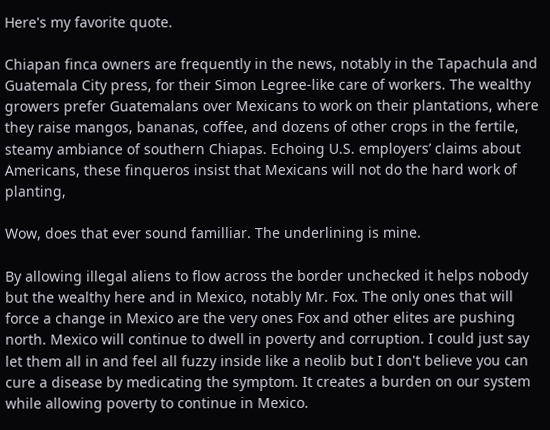Here's my favorite quote.

Chiapan finca owners are frequently in the news, notably in the Tapachula and Guatemala City press, for their Simon Legree-like care of workers. The wealthy growers prefer Guatemalans over Mexicans to work on their plantations, where they raise mangos, bananas, coffee, and dozens of other crops in the fertile, steamy ambiance of southern Chiapas. Echoing U.S. employers’ claims about Americans, these finqueros insist that Mexicans will not do the hard work of planting,

Wow, does that ever sound familliar. The underlining is mine.

By allowing illegal aliens to flow across the border unchecked it helps nobody but the wealthy here and in Mexico, notably Mr. Fox. The only ones that will force a change in Mexico are the very ones Fox and other elites are pushing north. Mexico will continue to dwell in poverty and corruption. I could just say let them all in and feel all fuzzy inside like a neolib but I don't believe you can cure a disease by medicating the symptom. It creates a burden on our system while allowing poverty to continue in Mexico.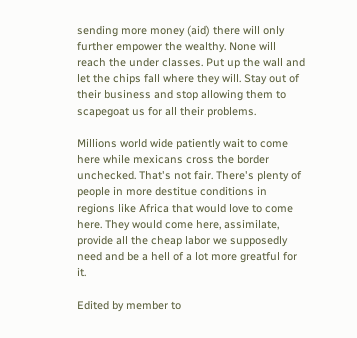sending more money (aid) there will only further empower the wealthy. None will reach the under classes. Put up the wall and let the chips fall where they will. Stay out of their business and stop allowing them to scapegoat us for all their problems.

Millions world wide patiently wait to come here while mexicans cross the border unchecked. That's not fair. There's plenty of people in more destitue conditions in regions like Africa that would love to come here. They would come here, assimilate, provide all the cheap labor we supposedly need and be a hell of a lot more greatful for it.

Edited by member to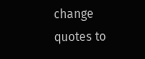change quotes to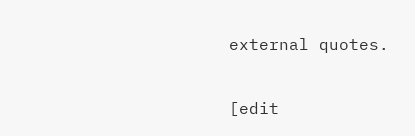external quotes.

[edit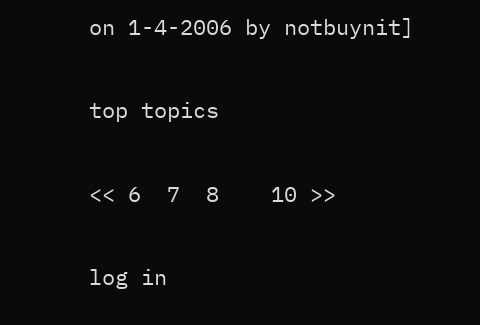on 1-4-2006 by notbuynit]

top topics

<< 6  7  8    10 >>

log in